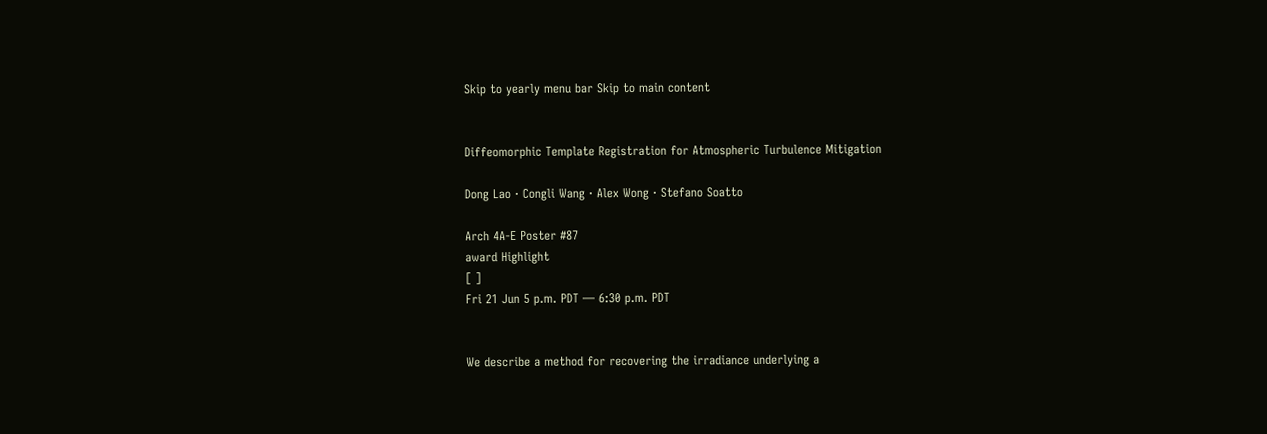Skip to yearly menu bar Skip to main content


Diffeomorphic Template Registration for Atmospheric Turbulence Mitigation

Dong Lao · Congli Wang · Alex Wong · Stefano Soatto

Arch 4A-E Poster #87
award Highlight
[ ]
Fri 21 Jun 5 p.m. PDT — 6:30 p.m. PDT


We describe a method for recovering the irradiance underlying a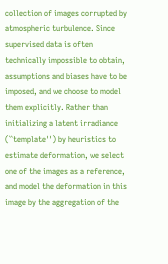collection of images corrupted by atmospheric turbulence. Since supervised data is often technically impossible to obtain, assumptions and biases have to be imposed, and we choose to model them explicitly. Rather than initializing a latent irradiance (``template'') by heuristics to estimate deformation, we select one of the images as a reference, and model the deformation in this image by the aggregation of the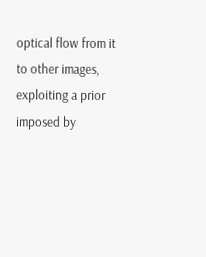optical flow from it to other images, exploiting a prior imposed by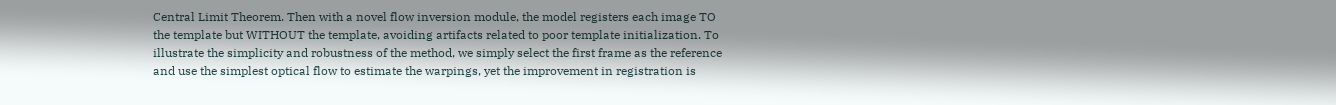Central Limit Theorem. Then with a novel flow inversion module, the model registers each image TO the template but WITHOUT the template, avoiding artifacts related to poor template initialization. To illustrate the simplicity and robustness of the method, we simply select the first frame as the reference and use the simplest optical flow to estimate the warpings, yet the improvement in registration is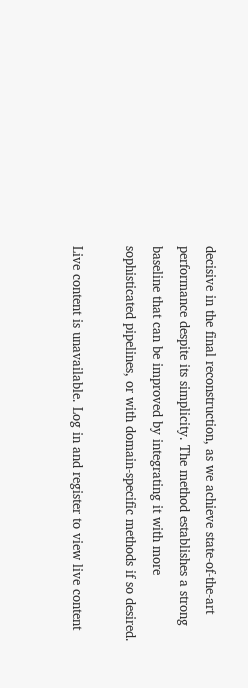decisive in the final reconstruction, as we achieve state-of-the-art performance despite its simplicity. The method establishes a strong baseline that can be improved by integrating it with more sophisticated pipelines, or with domain-specific methods if so desired.

Live content is unavailable. Log in and register to view live content